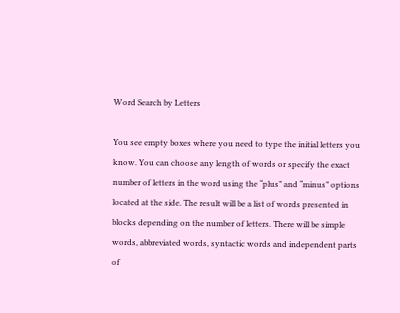Word Search by Letters

You see empty boxes where you need to type the initial letters you know. You can choose any length of words or specify the exact number of letters in the word using the “plus” and “minus” options located at the side. The result will be a list of words presented in blocks depending on the number of letters. There will be simple words, abbreviated words, syntactic words and independent parts of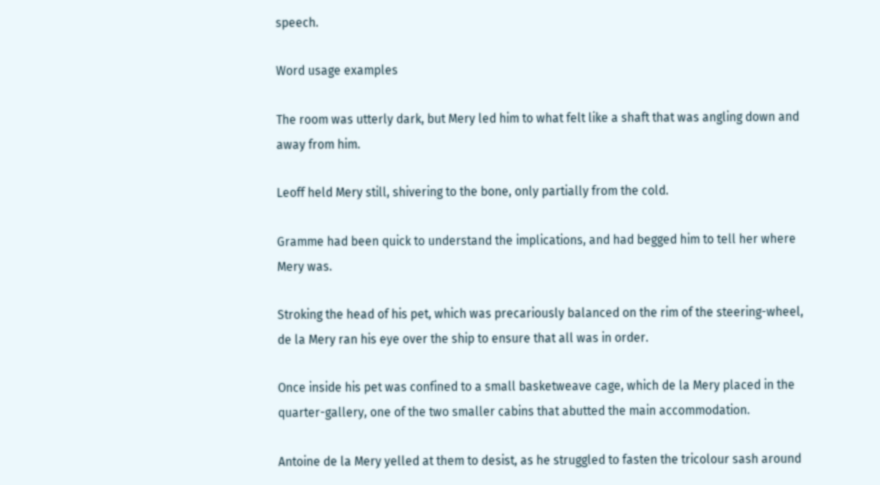speech.

Word usage examples

The room was utterly dark, but Mery led him to what felt like a shaft that was angling down and away from him.

Leoff held Mery still, shivering to the bone, only partially from the cold.

Gramme had been quick to understand the implications, and had begged him to tell her where Mery was.

Stroking the head of his pet, which was precariously balanced on the rim of the steering-wheel, de la Mery ran his eye over the ship to ensure that all was in order.

Once inside his pet was confined to a small basketweave cage, which de la Mery placed in the quarter-gallery, one of the two smaller cabins that abutted the main accommodation.

Antoine de la Mery yelled at them to desist, as he struggled to fasten the tricolour sash around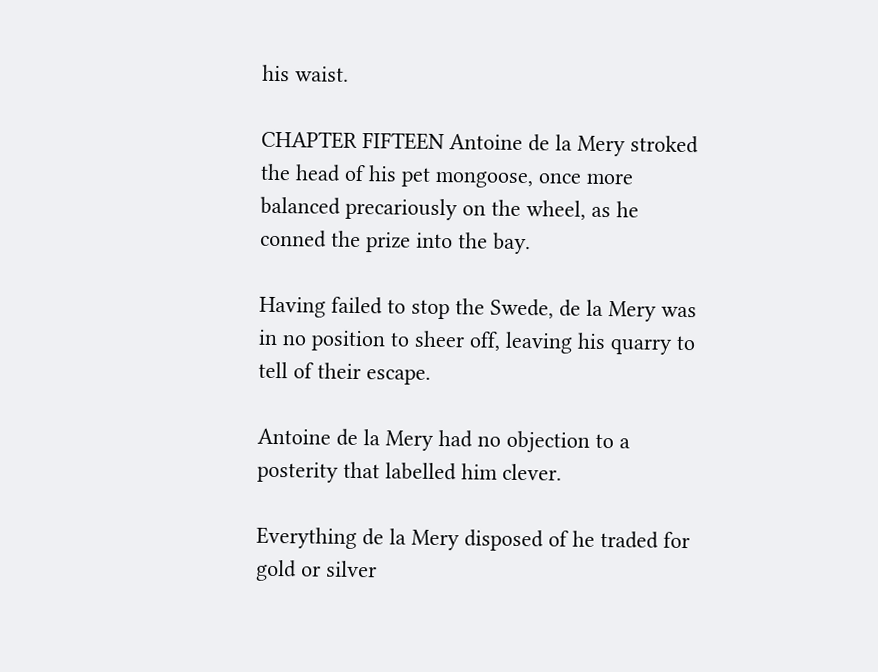his waist.

CHAPTER FIFTEEN Antoine de la Mery stroked the head of his pet mongoose, once more balanced precariously on the wheel, as he conned the prize into the bay.

Having failed to stop the Swede, de la Mery was in no position to sheer off, leaving his quarry to tell of their escape.

Antoine de la Mery had no objection to a posterity that labelled him clever.

Everything de la Mery disposed of he traded for gold or silver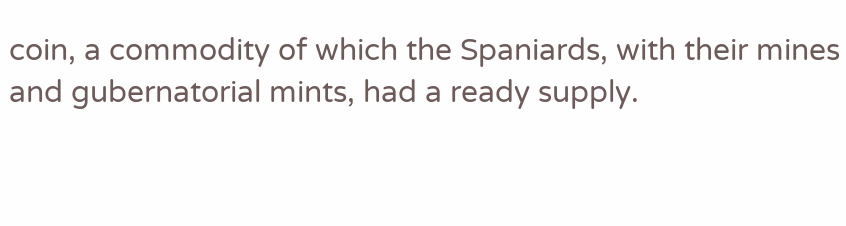coin, a commodity of which the Spaniards, with their mines and gubernatorial mints, had a ready supply.